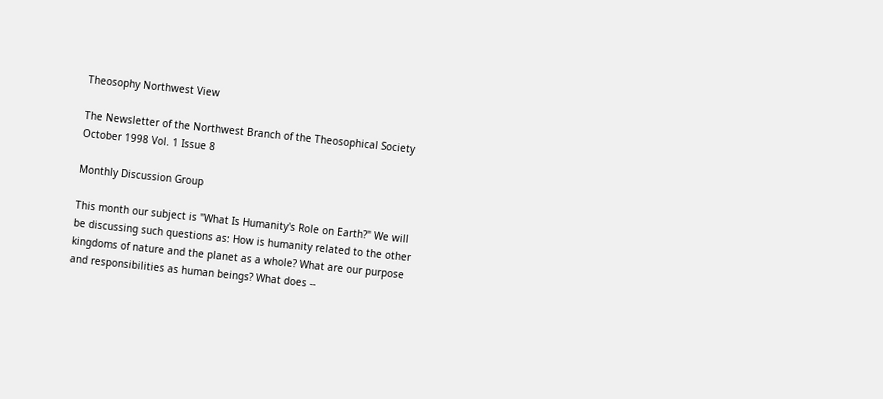Theosophy Northwest View

The Newsletter of the Northwest Branch of the Theosophical Society
October 1998 Vol. 1 Issue 8

Monthly Discussion Group

This month our subject is "What Is Humanity's Role on Earth?" We will be discussing such questions as: How is humanity related to the other kingdoms of nature and the planet as a whole? What are our purpose and responsibilities as human beings? What does --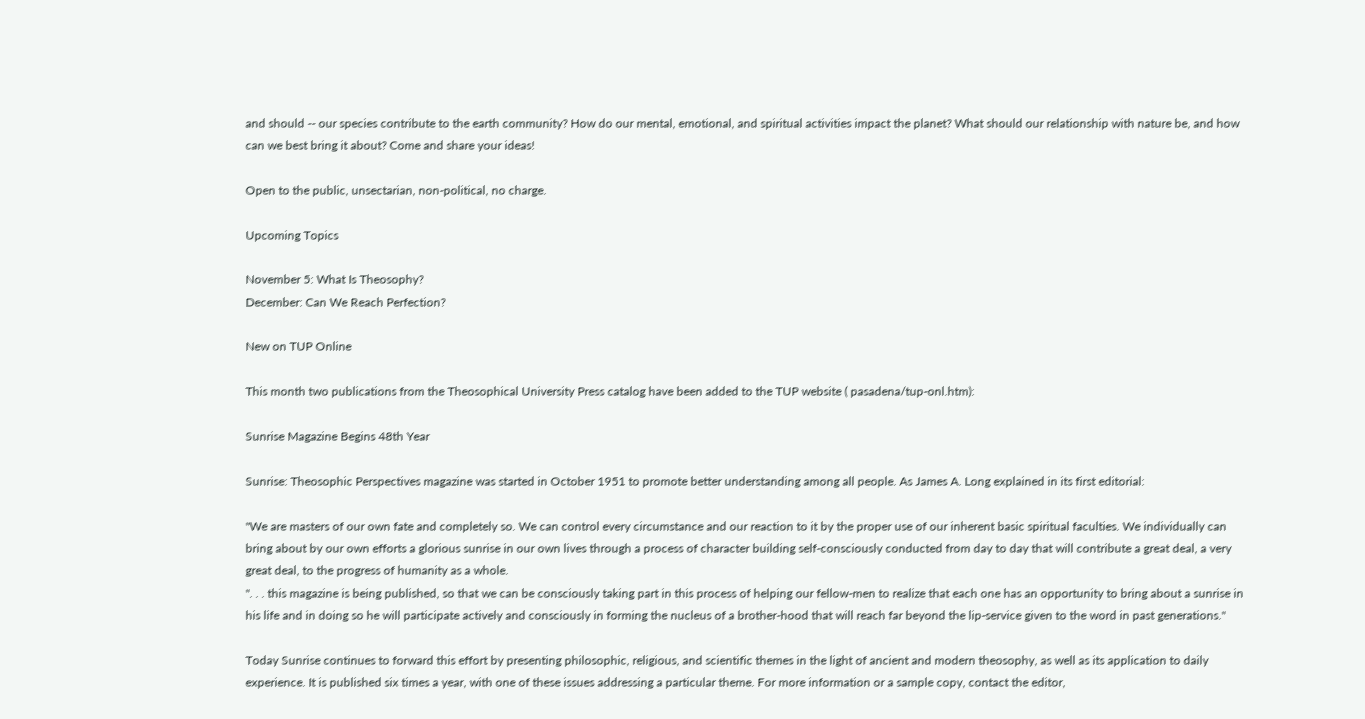and should -- our species contribute to the earth community? How do our mental, emotional, and spiritual activities impact the planet? What should our relationship with nature be, and how can we best bring it about? Come and share your ideas!

Open to the public, unsectarian, non-political, no charge.

Upcoming Topics

November 5: What Is Theosophy?
December: Can We Reach Perfection?

New on TUP Online

This month two publications from the Theosophical University Press catalog have been added to the TUP website ( pasadena/tup-onl.htm):

Sunrise Magazine Begins 48th Year

Sunrise: Theosophic Perspectives magazine was started in October 1951 to promote better understanding among all people. As James A. Long explained in its first editorial:

"We are masters of our own fate and completely so. We can control every circumstance and our reaction to it by the proper use of our inherent basic spiritual faculties. We individually can bring about by our own efforts a glorious sunrise in our own lives through a process of character building self-consciously conducted from day to day that will contribute a great deal, a very great deal, to the progress of humanity as a whole.
". . . this magazine is being published, so that we can be consciously taking part in this process of helping our fellow-men to realize that each one has an opportunity to bring about a sunrise in his life and in doing so he will participate actively and consciously in forming the nucleus of a brother-hood that will reach far beyond the lip-service given to the word in past generations."

Today Sunrise continues to forward this effort by presenting philosophic, religious, and scientific themes in the light of ancient and modern theosophy, as well as its application to daily experience. It is published six times a year, with one of these issues addressing a particular theme. For more information or a sample copy, contact the editor,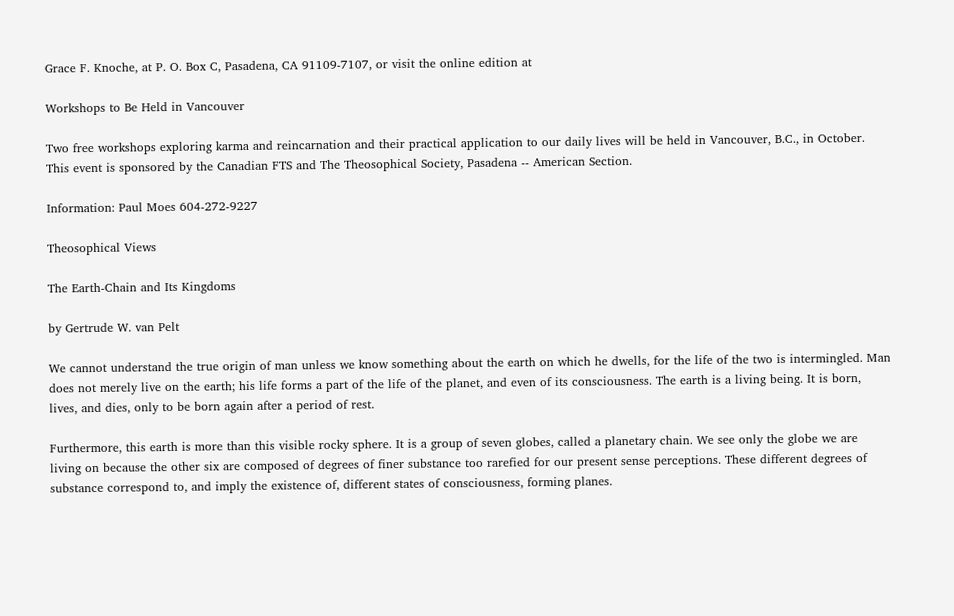Grace F. Knoche, at P. O. Box C, Pasadena, CA 91109-7107, or visit the online edition at

Workshops to Be Held in Vancouver

Two free workshops exploring karma and reincarnation and their practical application to our daily lives will be held in Vancouver, B.C., in October. This event is sponsored by the Canadian FTS and The Theosophical Society, Pasadena -- American Section.

Information: Paul Moes 604-272-9227

Theosophical Views

The Earth-Chain and Its Kingdoms

by Gertrude W. van Pelt

We cannot understand the true origin of man unless we know something about the earth on which he dwells, for the life of the two is intermingled. Man does not merely live on the earth; his life forms a part of the life of the planet, and even of its consciousness. The earth is a living being. It is born, lives, and dies, only to be born again after a period of rest.

Furthermore, this earth is more than this visible rocky sphere. It is a group of seven globes, called a planetary chain. We see only the globe we are living on because the other six are composed of degrees of finer substance too rarefied for our present sense perceptions. These different degrees of substance correspond to, and imply the existence of, different states of consciousness, forming planes.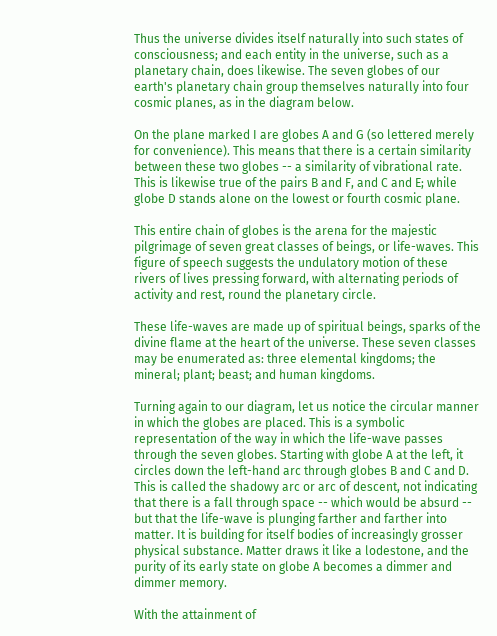Thus the universe divides itself naturally into such states of consciousness; and each entity in the universe, such as a planetary chain, does likewise. The seven globes of our earth's planetary chain group themselves naturally into four cosmic planes, as in the diagram below.

On the plane marked I are globes A and G (so lettered merely for convenience). This means that there is a certain similarity between these two globes -- a similarity of vibrational rate. This is likewise true of the pairs B and F, and C and E; while globe D stands alone on the lowest or fourth cosmic plane.

This entire chain of globes is the arena for the majestic pilgrimage of seven great classes of beings, or life-waves. This figure of speech suggests the undulatory motion of these rivers of lives pressing forward, with alternating periods of activity and rest, round the planetary circle.

These life-waves are made up of spiritual beings, sparks of the divine flame at the heart of the universe. These seven classes may be enumerated as: three elemental kingdoms; the mineral; plant; beast; and human kingdoms.

Turning again to our diagram, let us notice the circular manner in which the globes are placed. This is a symbolic representation of the way in which the life-wave passes through the seven globes. Starting with globe A at the left, it circles down the left-hand arc through globes B and C and D. This is called the shadowy arc or arc of descent, not indicating that there is a fall through space -- which would be absurd -- but that the life-wave is plunging farther and farther into matter. It is building for itself bodies of increasingly grosser physical substance. Matter draws it like a lodestone, and the purity of its early state on globe A becomes a dimmer and dimmer memory.

With the attainment of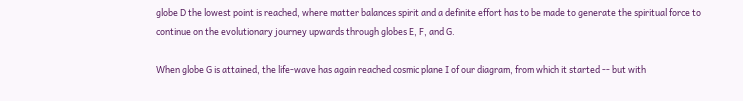globe D the lowest point is reached, where matter balances spirit and a definite effort has to be made to generate the spiritual force to continue on the evolutionary journey upwards through globes E, F, and G.

When globe G is attained, the life-wave has again reached cosmic plane I of our diagram, from which it started -- but with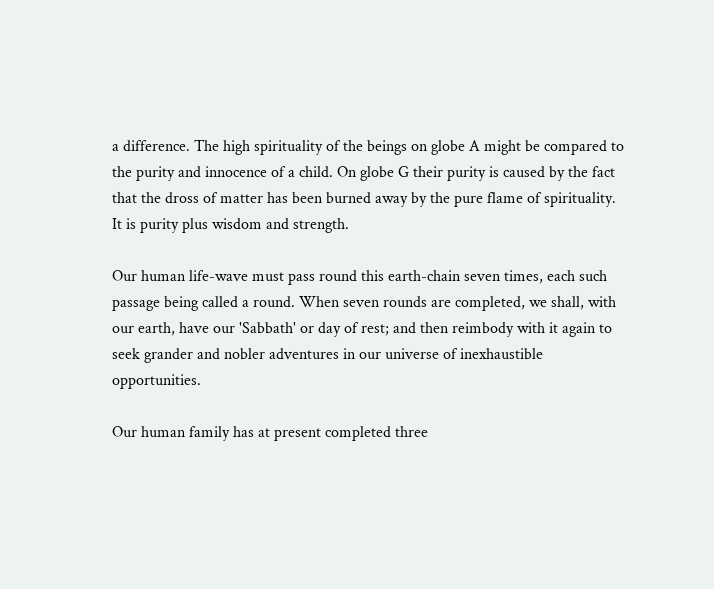a difference. The high spirituality of the beings on globe A might be compared to the purity and innocence of a child. On globe G their purity is caused by the fact that the dross of matter has been burned away by the pure flame of spirituality. It is purity plus wisdom and strength.

Our human life-wave must pass round this earth-chain seven times, each such passage being called a round. When seven rounds are completed, we shall, with our earth, have our 'Sabbath' or day of rest; and then reimbody with it again to seek grander and nobler adventures in our universe of inexhaustible opportunities.

Our human family has at present completed three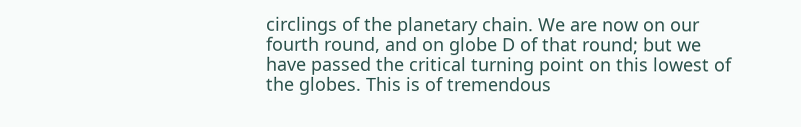circlings of the planetary chain. We are now on our fourth round, and on globe D of that round; but we have passed the critical turning point on this lowest of the globes. This is of tremendous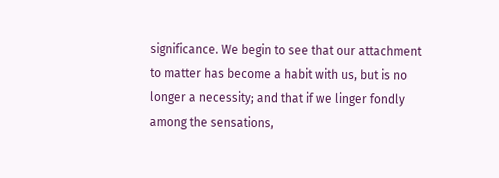significance. We begin to see that our attachment to matter has become a habit with us, but is no longer a necessity; and that if we linger fondly among the sensations,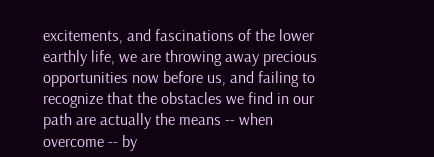excitements, and fascinations of the lower earthly life, we are throwing away precious opportunities now before us, and failing to recognize that the obstacles we find in our path are actually the means -- when overcome -- by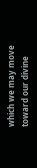which we may move toward our divine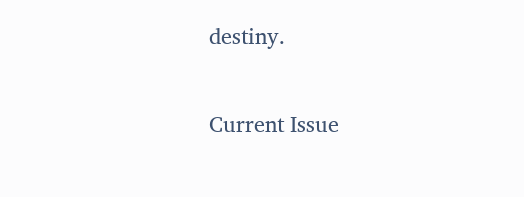destiny.

Current Issue